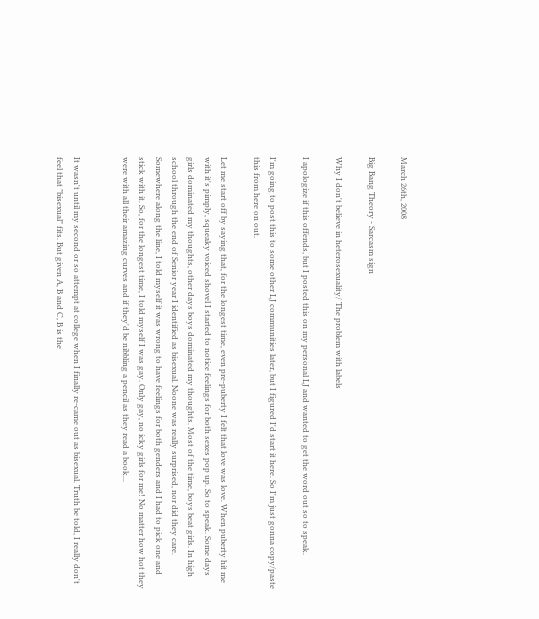March 26th, 2008

Big Bang Theory - Sarcasm sign

Why I don't believe in heterosexuality/ The problem with labels

I apologize if this offends, but I posted this on my personal LJ and wanted to get the word out so to speak.

I'm going to post this to some other LJ communities later, but I figured I'd start it here. So I'm just gonna copy/paste this from here on out.

Let me start off by saying that, for the longest time, even pre-puberty I felt that love was love. When puberty hit me with it's pimply, squeaky voiced shovel I started to notice feelings for both sexes pop up. So to speak. Some days girls dominated my thoughts, other days boys dominated my thoughts. Most of the time, boys beat girls. In high school through the end of Senior year I identified as bisexual. Noone was really surprised, nor did they care. Somewhere along the line, I told myself it was wrong to have feelings for both genders and I had to pick one and stick with it. So, for the longest time, I told myself I was gay. Only gay, no icky girls for me! No matter how hot they were with all their amazing curves and if they'd be nibbling a pencil as they read a book...


It wasn't until my second or so attempt at college when I finally re-came out as bisexual. Truth be told, I really don't feel that "bisexual" fits. But given A, B and C, B is the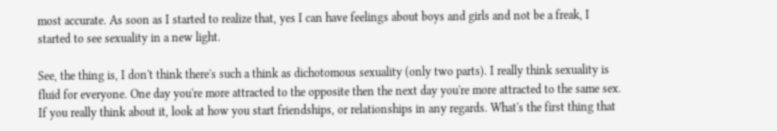most accurate. As soon as I started to realize that, yes I can have feelings about boys and girls and not be a freak, I started to see sexuality in a new light.

See, the thing is, I don't think there's such a think as dichotomous sexuality (only two parts). I really think sexuality is fluid for everyone. One day you're more attracted to the opposite then the next day you're more attracted to the same sex. If you really think about it, look at how you start friendships, or relationships in any regards. What's the first thing that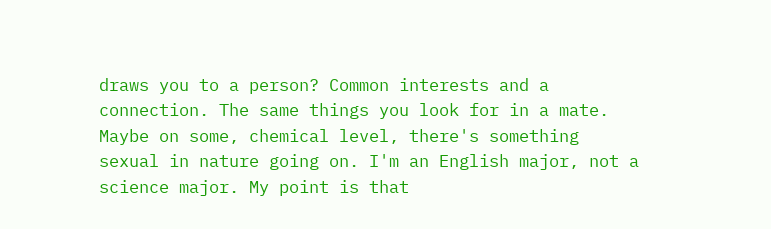draws you to a person? Common interests and a connection. The same things you look for in a mate. Maybe on some, chemical level, there's something sexual in nature going on. I'm an English major, not a science major. My point is that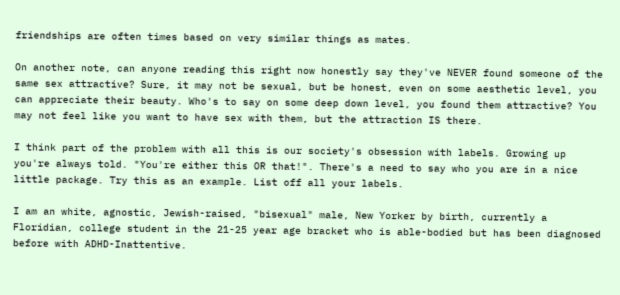friendships are often times based on very similar things as mates.

On another note, can anyone reading this right now honestly say they've NEVER found someone of the same sex attractive? Sure, it may not be sexual, but be honest, even on some aesthetic level, you can appreciate their beauty. Who's to say on some deep down level, you found them attractive? You may not feel like you want to have sex with them, but the attraction IS there.

I think part of the problem with all this is our society's obsession with labels. Growing up you're always told. "You're either this OR that!". There's a need to say who you are in a nice little package. Try this as an example. List off all your labels.

I am an white, agnostic, Jewish-raised, "bisexual" male, New Yorker by birth, currently a Floridian, college student in the 21-25 year age bracket who is able-bodied but has been diagnosed before with ADHD-Inattentive.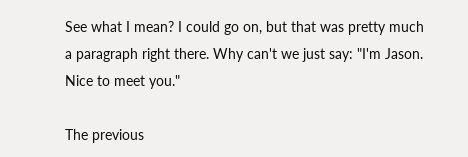See what I mean? I could go on, but that was pretty much a paragraph right there. Why can't we just say: "I'm Jason. Nice to meet you."

The previous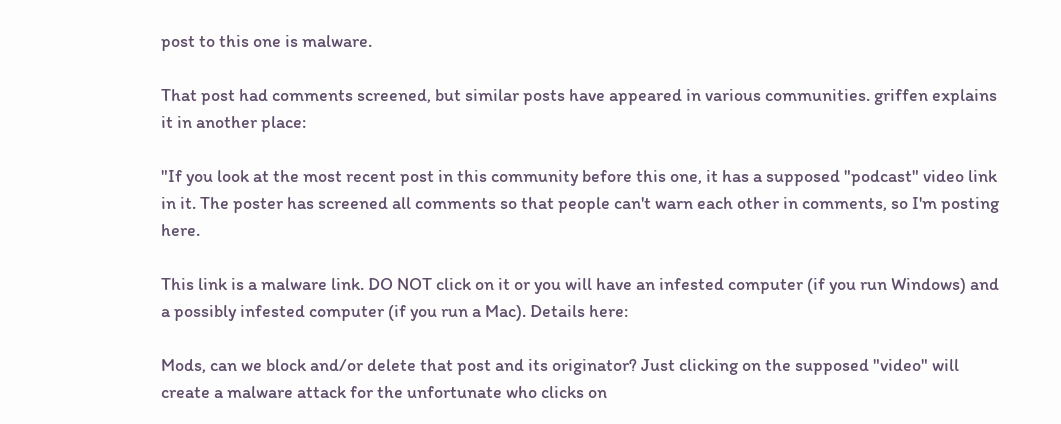post to this one is malware.

That post had comments screened, but similar posts have appeared in various communities. griffen explains it in another place:

"If you look at the most recent post in this community before this one, it has a supposed "podcast" video link in it. The poster has screened all comments so that people can't warn each other in comments, so I'm posting here.

This link is a malware link. DO NOT click on it or you will have an infested computer (if you run Windows) and a possibly infested computer (if you run a Mac). Details here:

Mods, can we block and/or delete that post and its originator? Just clicking on the supposed "video" will create a malware attack for the unfortunate who clicks on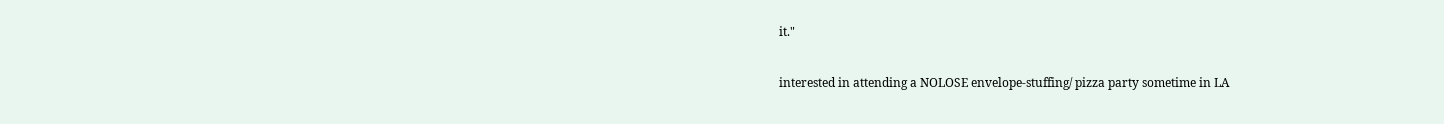it."

interested in attending a NOLOSE envelope-stuffing/ pizza party sometime in LA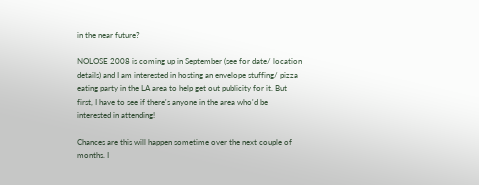in the near future?

NOLOSE 2008 is coming up in September (see for date/ location details) and I am interested in hosting an envelope stuffing/ pizza eating party in the LA area to help get out publicity for it. But first, I have to see if there's anyone in the area who'd be interested in attending!

Chances are this will happen sometime over the next couple of months. I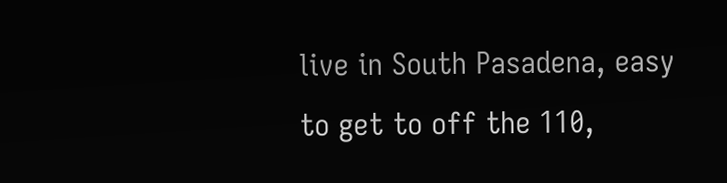live in South Pasadena, easy to get to off the 110,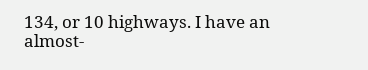134, or 10 highways. I have an almost-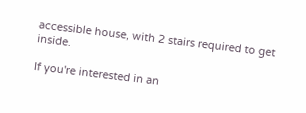accessible house, with 2 stairs required to get inside.

If you're interested in an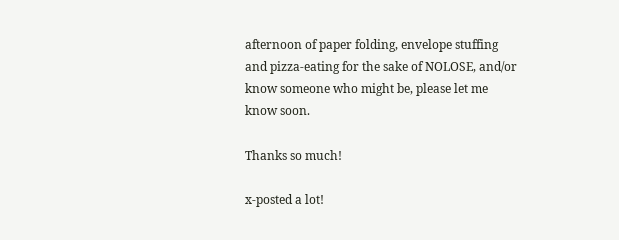afternoon of paper folding, envelope stuffing and pizza-eating for the sake of NOLOSE, and/or know someone who might be, please let me know soon.

Thanks so much!

x-posted a lot!